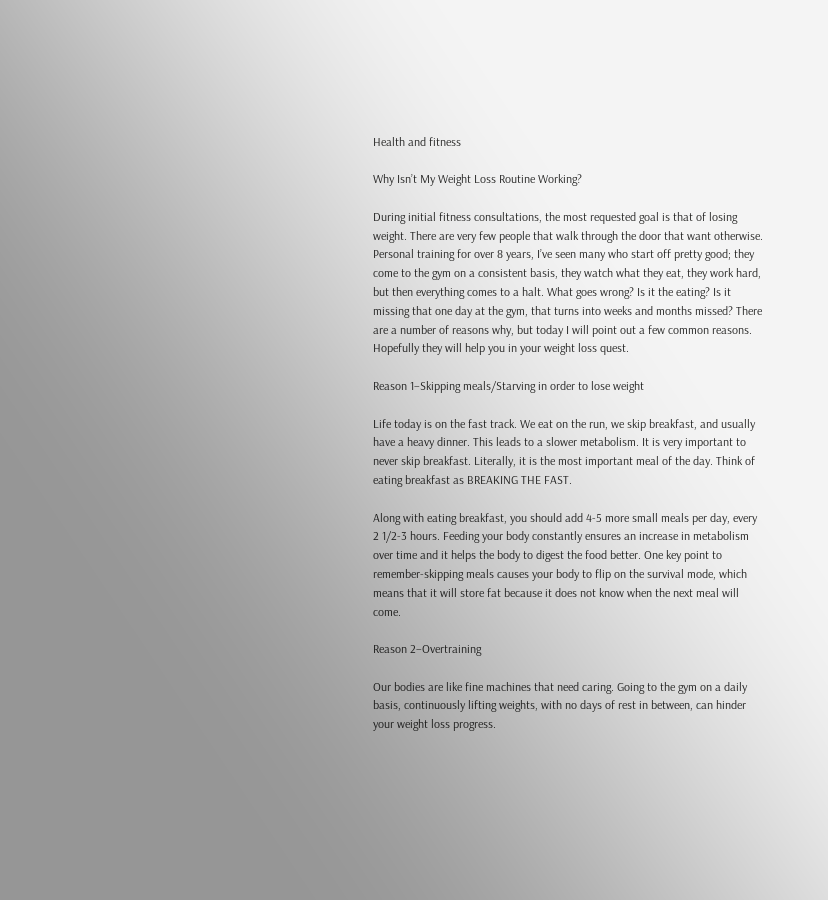Health and fitness

Why Isn’t My Weight Loss Routine Working?

During initial fitness consultations, the most requested goal is that of losing weight. There are very few people that walk through the door that want otherwise. Personal training for over 8 years, I’ve seen many who start off pretty good; they come to the gym on a consistent basis, they watch what they eat, they work hard, but then everything comes to a halt. What goes wrong? Is it the eating? Is it missing that one day at the gym, that turns into weeks and months missed? There are a number of reasons why, but today I will point out a few common reasons. Hopefully they will help you in your weight loss quest.

Reason 1–Skipping meals/Starving in order to lose weight

Life today is on the fast track. We eat on the run, we skip breakfast, and usually have a heavy dinner. This leads to a slower metabolism. It is very important to never skip breakfast. Literally, it is the most important meal of the day. Think of eating breakfast as BREAKING THE FAST.

Along with eating breakfast, you should add 4-5 more small meals per day, every 2 1/2-3 hours. Feeding your body constantly ensures an increase in metabolism over time and it helps the body to digest the food better. One key point to remember-skipping meals causes your body to flip on the survival mode, which means that it will store fat because it does not know when the next meal will come.

Reason 2–Overtraining

Our bodies are like fine machines that need caring. Going to the gym on a daily basis, continuously lifting weights, with no days of rest in between, can hinder your weight loss progress.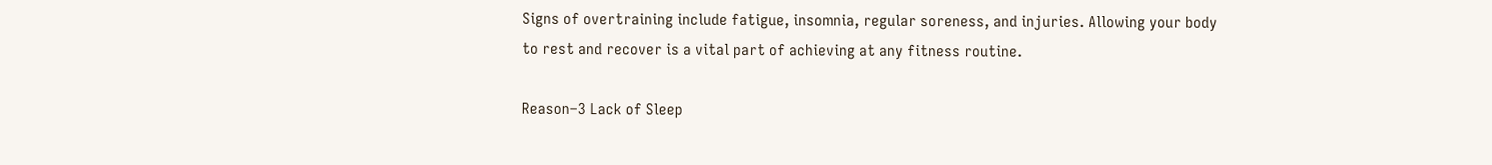Signs of overtraining include fatigue, insomnia, regular soreness, and injuries. Allowing your body to rest and recover is a vital part of achieving at any fitness routine.

Reason–3 Lack of Sleep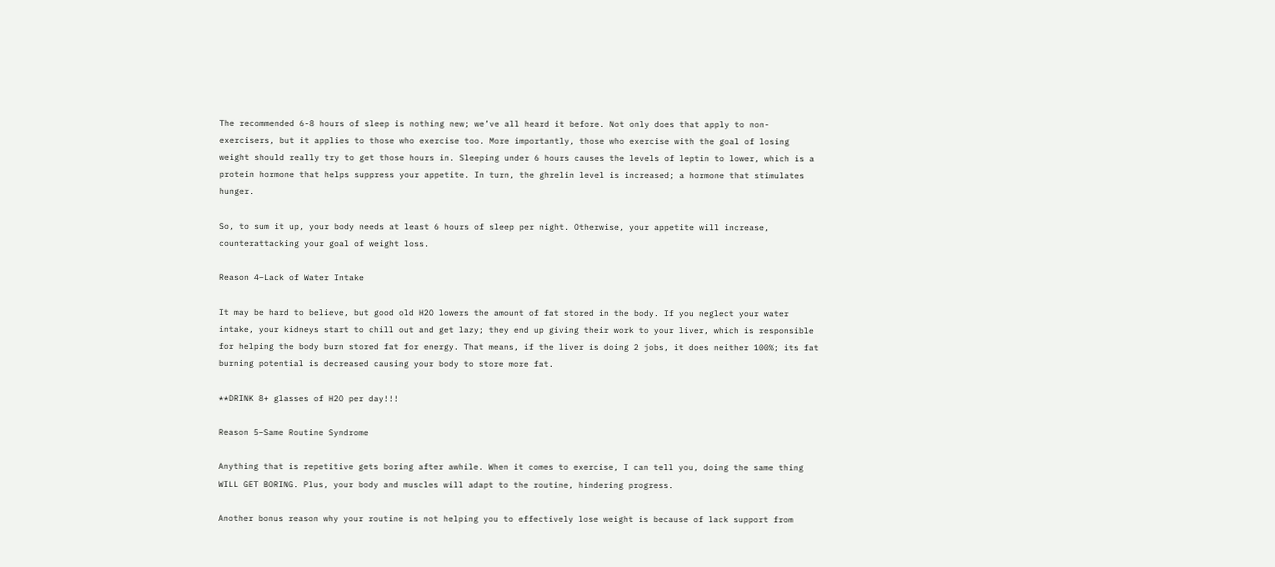The recommended 6-8 hours of sleep is nothing new; we’ve all heard it before. Not only does that apply to non-exercisers, but it applies to those who exercise too. More importantly, those who exercise with the goal of losing weight should really try to get those hours in. Sleeping under 6 hours causes the levels of leptin to lower, which is a protein hormone that helps suppress your appetite. In turn, the ghrelin level is increased; a hormone that stimulates hunger.

So, to sum it up, your body needs at least 6 hours of sleep per night. Otherwise, your appetite will increase, counterattacking your goal of weight loss.

Reason 4–Lack of Water Intake

It may be hard to believe, but good old H2O lowers the amount of fat stored in the body. If you neglect your water intake, your kidneys start to chill out and get lazy; they end up giving their work to your liver, which is responsible for helping the body burn stored fat for energy. That means, if the liver is doing 2 jobs, it does neither 100%; its fat burning potential is decreased causing your body to store more fat.

**DRINK 8+ glasses of H2O per day!!!

Reason 5–Same Routine Syndrome

Anything that is repetitive gets boring after awhile. When it comes to exercise, I can tell you, doing the same thing WILL GET BORING. Plus, your body and muscles will adapt to the routine, hindering progress.

Another bonus reason why your routine is not helping you to effectively lose weight is because of lack support from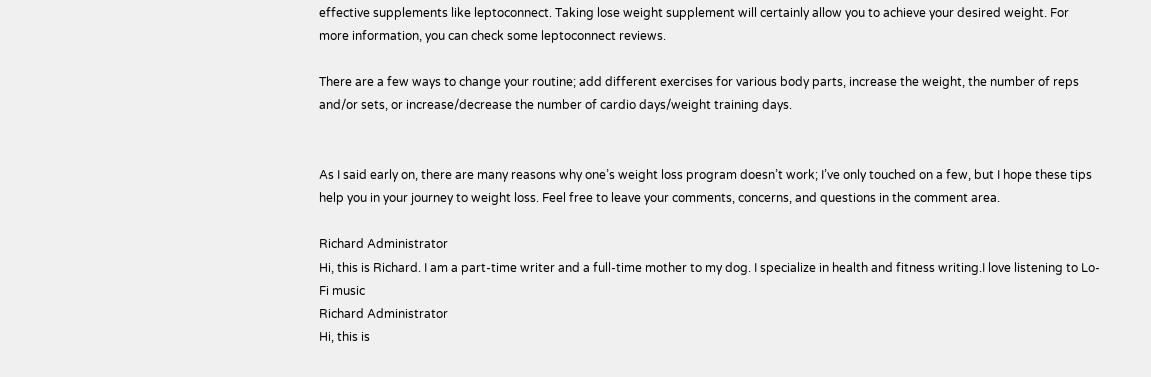effective supplements like leptoconnect. Taking lose weight supplement will certainly allow you to achieve your desired weight. For more information, you can check some leptoconnect reviews.

There are a few ways to change your routine; add different exercises for various body parts, increase the weight, the number of reps and/or sets, or increase/decrease the number of cardio days/weight training days.


As I said early on, there are many reasons why one’s weight loss program doesn’t work; I’ve only touched on a few, but I hope these tips help you in your journey to weight loss. Feel free to leave your comments, concerns, and questions in the comment area.

Richard Administrator
Hi, this is Richard. I am a part-time writer and a full-time mother to my dog. I specialize in health and fitness writing.I love listening to Lo-Fi music
Richard Administrator
Hi, this is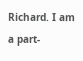Richard. I am a part-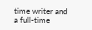time writer and a full-time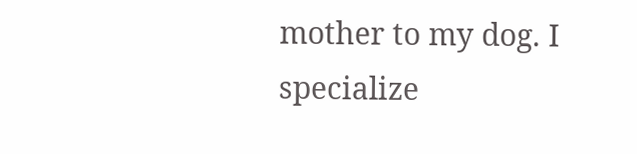mother to my dog. I specialize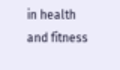in health and fitness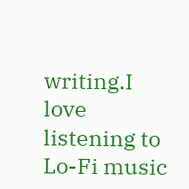writing.I love listening to Lo-Fi music